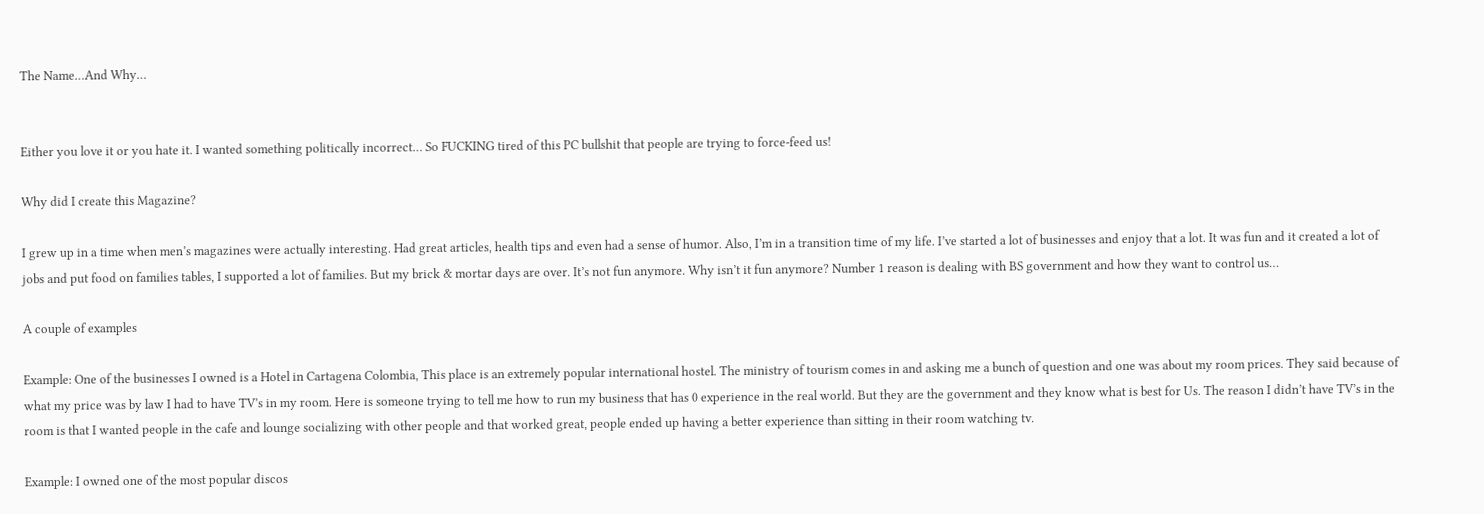The Name…And Why…


Either you love it or you hate it. I wanted something politically incorrect… So FUCKING tired of this PC bullshit that people are trying to force-feed us!

Why did I create this Magazine?

I grew up in a time when men’s magazines were actually interesting. Had great articles, health tips and even had a sense of humor. Also, I’m in a transition time of my life. I’ve started a lot of businesses and enjoy that a lot. It was fun and it created a lot of jobs and put food on families tables, I supported a lot of families. But my brick & mortar days are over. It’s not fun anymore. Why isn’t it fun anymore? Number 1 reason is dealing with BS government and how they want to control us…

A couple of examples

Example: One of the businesses I owned is a Hotel in Cartagena Colombia, This place is an extremely popular international hostel. The ministry of tourism comes in and asking me a bunch of question and one was about my room prices. They said because of what my price was by law I had to have TV’s in my room. Here is someone trying to tell me how to run my business that has 0 experience in the real world. But they are the government and they know what is best for Us. The reason I didn’t have TV’s in the room is that I wanted people in the cafe and lounge socializing with other people and that worked great, people ended up having a better experience than sitting in their room watching tv.

Example: I owned one of the most popular discos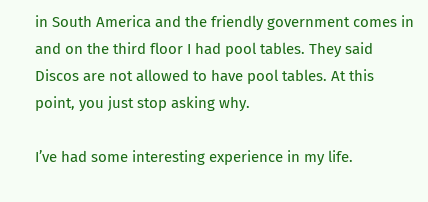in South America and the friendly government comes in and on the third floor I had pool tables. They said Discos are not allowed to have pool tables. At this point, you just stop asking why.

I’ve had some interesting experience in my life.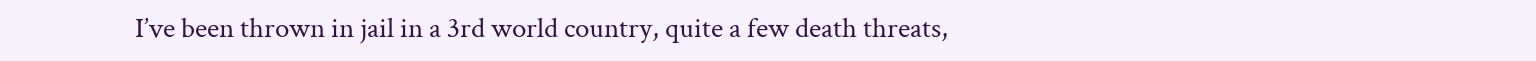I’ve been thrown in jail in a 3rd world country, quite a few death threats,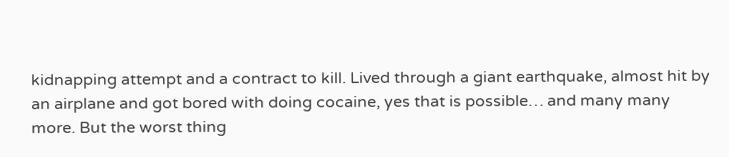kidnapping attempt and a contract to kill. Lived through a giant earthquake, almost hit by an airplane and got bored with doing cocaine, yes that is possible… and many many more. But the worst thing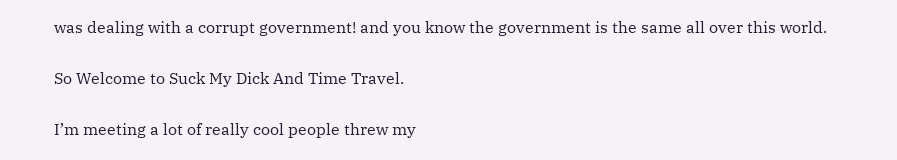was dealing with a corrupt government! and you know the government is the same all over this world.

So Welcome to Suck My Dick And Time Travel.

I’m meeting a lot of really cool people threw my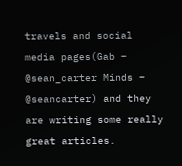travels and social media pages(Gab – @sean_carter Minds – @seancarter) and they are writing some really great articles.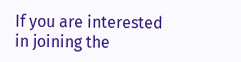If you are interested in joining the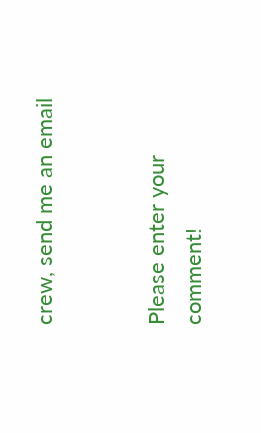crew, send me an email


Please enter your comment!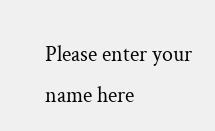Please enter your name here